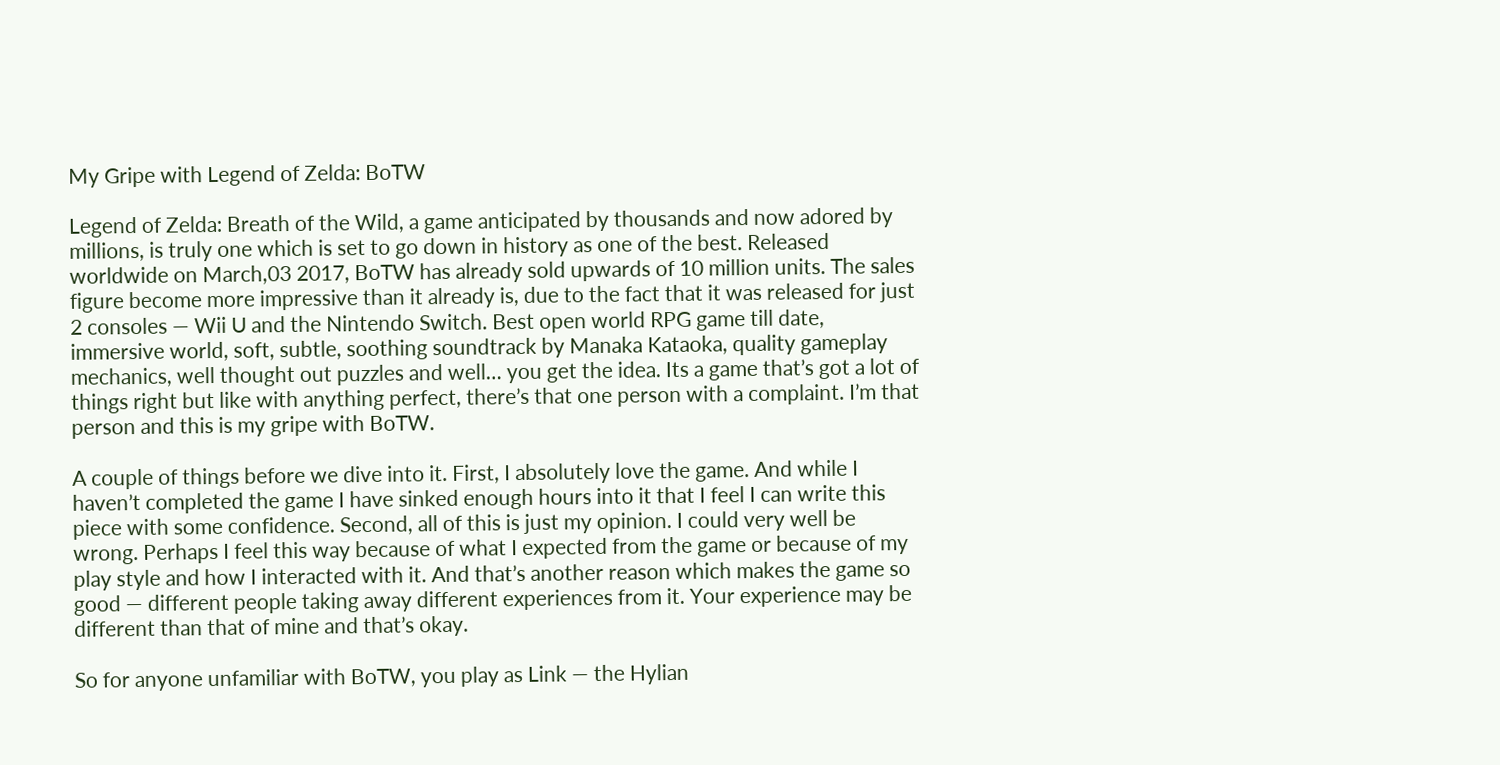My Gripe with Legend of Zelda: BoTW

Legend of Zelda: Breath of the Wild, a game anticipated by thousands and now adored by millions, is truly one which is set to go down in history as one of the best. Released worldwide on March,03 2017, BoTW has already sold upwards of 10 million units. The sales figure become more impressive than it already is, due to the fact that it was released for just 2 consoles — Wii U and the Nintendo Switch. Best open world RPG game till date, immersive world, soft, subtle, soothing soundtrack by Manaka Kataoka, quality gameplay mechanics, well thought out puzzles and well… you get the idea. Its a game that’s got a lot of things right but like with anything perfect, there’s that one person with a complaint. I’m that person and this is my gripe with BoTW.

A couple of things before we dive into it. First, I absolutely love the game. And while I haven’t completed the game I have sinked enough hours into it that I feel I can write this piece with some confidence. Second, all of this is just my opinion. I could very well be wrong. Perhaps I feel this way because of what I expected from the game or because of my play style and how I interacted with it. And that’s another reason which makes the game so good — different people taking away different experiences from it. Your experience may be different than that of mine and that’s okay.

So for anyone unfamiliar with BoTW, you play as Link — the Hylian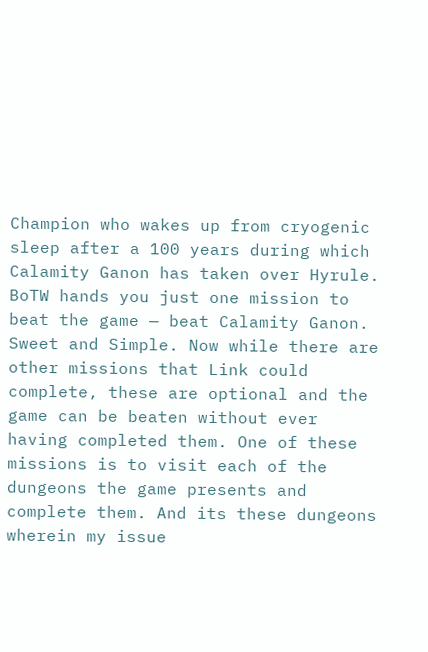Champion who wakes up from cryogenic sleep after a 100 years during which Calamity Ganon has taken over Hyrule. BoTW hands you just one mission to beat the game — beat Calamity Ganon. Sweet and Simple. Now while there are other missions that Link could complete, these are optional and the game can be beaten without ever having completed them. One of these missions is to visit each of the dungeons the game presents and complete them. And its these dungeons wherein my issue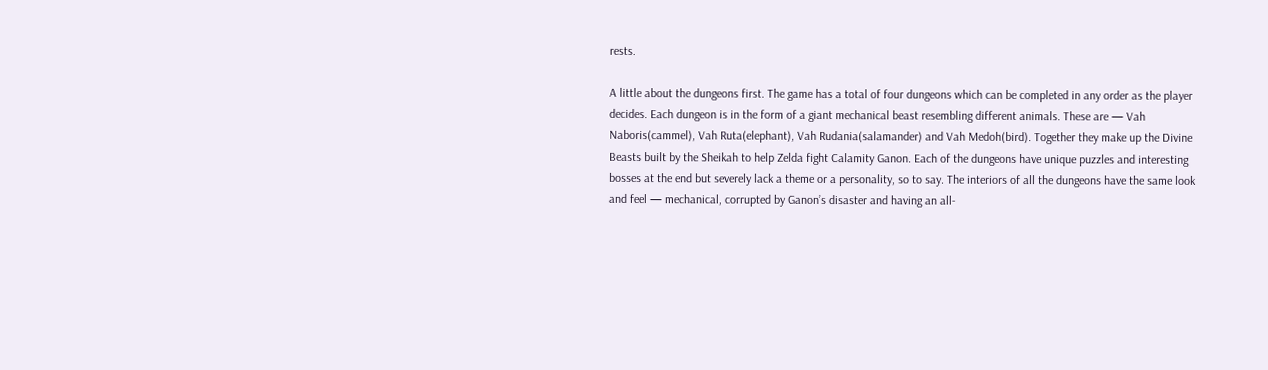rests.

A little about the dungeons first. The game has a total of four dungeons which can be completed in any order as the player decides. Each dungeon is in the form of a giant mechanical beast resembling different animals. These are — Vah Naboris(cammel), Vah Ruta(elephant), Vah Rudania(salamander) and Vah Medoh(bird). Together they make up the Divine Beasts built by the Sheikah to help Zelda fight Calamity Ganon. Each of the dungeons have unique puzzles and interesting bosses at the end but severely lack a theme or a personality, so to say. The interiors of all the dungeons have the same look and feel — mechanical, corrupted by Ganon’s disaster and having an all-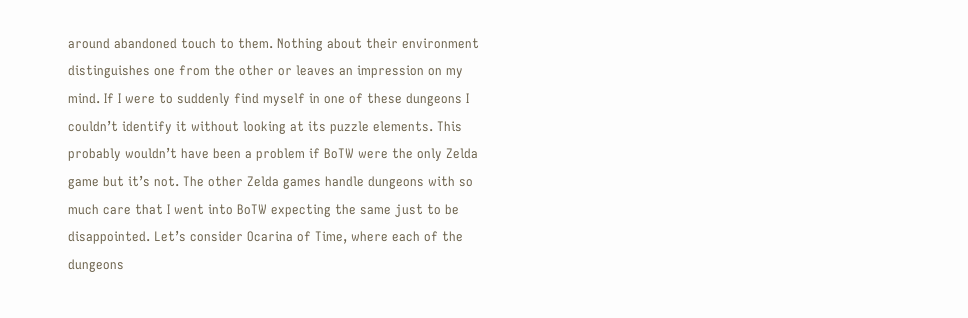around abandoned touch to them. Nothing about their environment distinguishes one from the other or leaves an impression on my mind. If I were to suddenly find myself in one of these dungeons I couldn’t identify it without looking at its puzzle elements. This probably wouldn’t have been a problem if BoTW were the only Zelda game but it’s not. The other Zelda games handle dungeons with so much care that I went into BoTW expecting the same just to be disappointed. Let’s consider Ocarina of Time, where each of the dungeons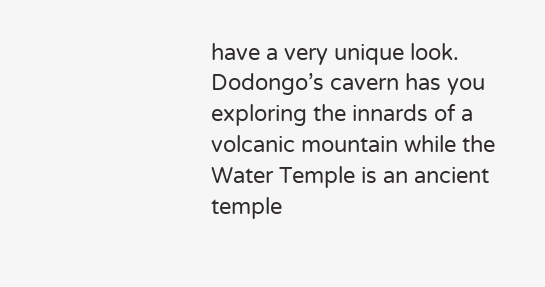have a very unique look. Dodongo’s cavern has you exploring the innards of a volcanic mountain while the Water Temple is an ancient temple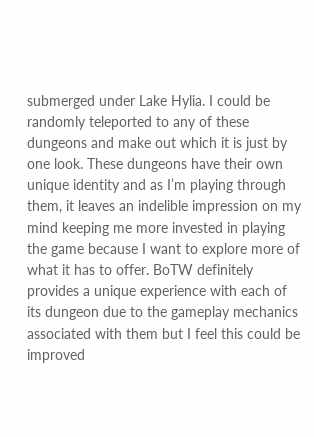submerged under Lake Hylia. I could be randomly teleported to any of these dungeons and make out which it is just by one look. These dungeons have their own unique identity and as I’m playing through them, it leaves an indelible impression on my mind keeping me more invested in playing the game because I want to explore more of what it has to offer. BoTW definitely provides a unique experience with each of its dungeon due to the gameplay mechanics associated with them but I feel this could be improved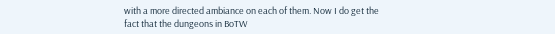with a more directed ambiance on each of them. Now I do get the fact that the dungeons in BoTW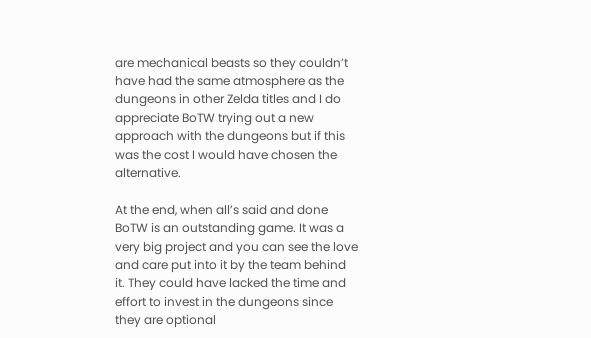are mechanical beasts so they couldn’t have had the same atmosphere as the dungeons in other Zelda titles and I do appreciate BoTW trying out a new approach with the dungeons but if this was the cost I would have chosen the alternative.

At the end, when all’s said and done BoTW is an outstanding game. It was a very big project and you can see the love and care put into it by the team behind it. They could have lacked the time and effort to invest in the dungeons since they are optional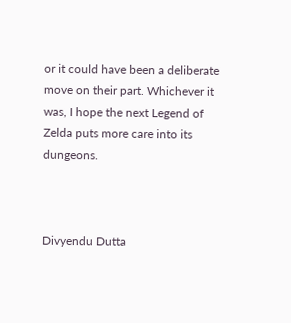or it could have been a deliberate move on their part. Whichever it was, I hope the next Legend of Zelda puts more care into its dungeons.



Divyendu Dutta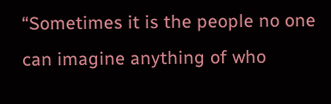“Sometimes it is the people no one can imagine anything of who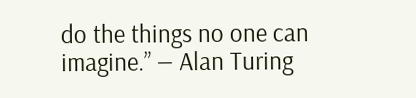do the things no one can imagine.” ― Alan Turing